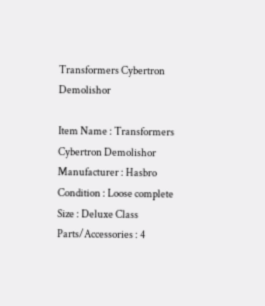Transformers Cybertron Demolishor

Item Name : Transformers Cybertron Demolishor
Manufacturer : Hasbro
Condition : Loose complete
Size : Deluxe Class
Parts/Accessories : 4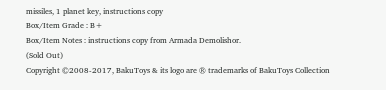missiles, 1 planet key, instructions copy
Box/Item Grade : B+
Box/Item Notes : instructions copy from Armada Demolishor.
(Sold Out)
Copyright ©2008-2017, BakuToys & its logo are ® trademarks of BakuToys Collection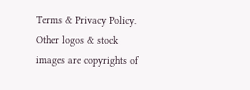Terms & Privacy Policy. Other logos & stock images are copyrights of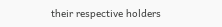their respective holders